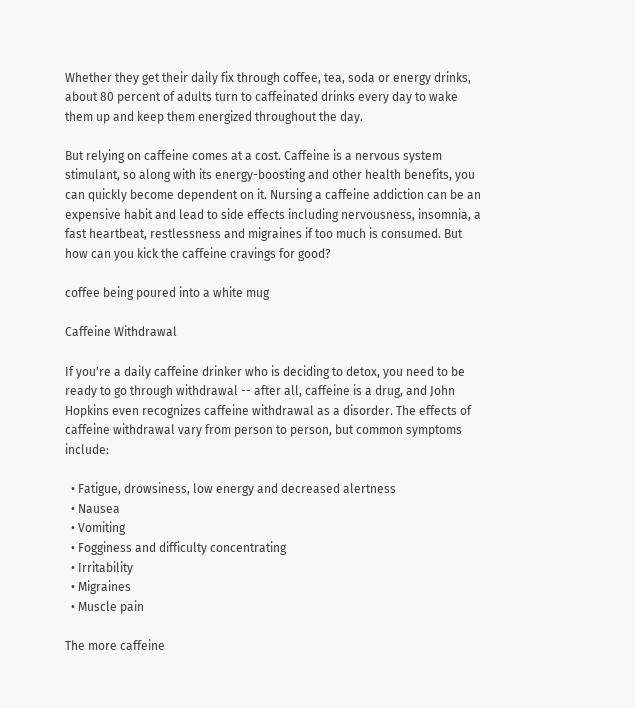Whether they get their daily fix through coffee, tea, soda or energy drinks, about 80 percent of adults turn to caffeinated drinks every day to wake them up and keep them energized throughout the day.

But relying on caffeine comes at a cost. Caffeine is a nervous system stimulant, so along with its energy-boosting and other health benefits, you can quickly become dependent on it. Nursing a caffeine addiction can be an expensive habit and lead to side effects including nervousness, insomnia, a fast heartbeat, restlessness and migraines if too much is consumed. But how can you kick the caffeine cravings for good?

coffee being poured into a white mug

Caffeine Withdrawal

If you're a daily caffeine drinker who is deciding to detox, you need to be ready to go through withdrawal -- after all, caffeine is a drug, and John Hopkins even recognizes caffeine withdrawal as a disorder. The effects of caffeine withdrawal vary from person to person, but common symptoms include:

  • Fatigue, drowsiness, low energy and decreased alertness
  • Nausea
  • Vomiting
  • Fogginess and difficulty concentrating
  • Irritability
  • Migraines
  • Muscle pain

The more caffeine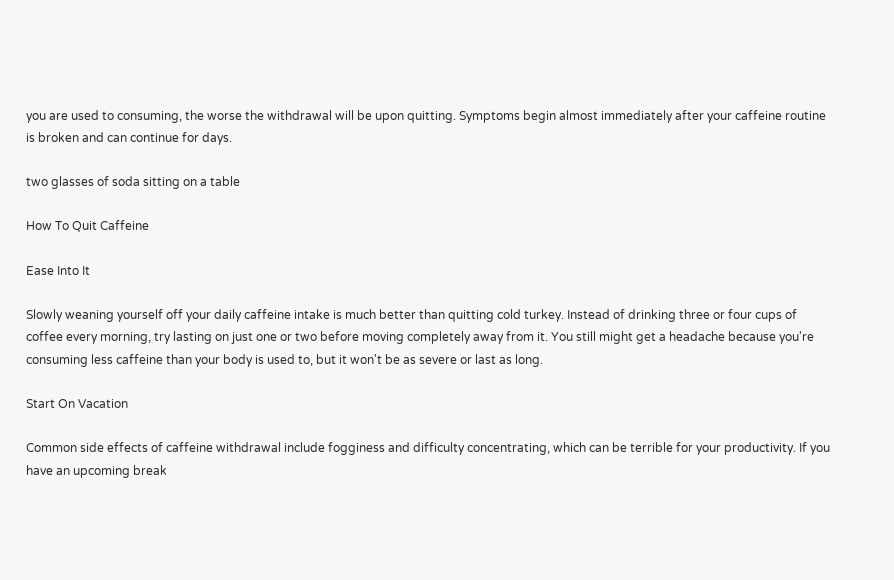you are used to consuming, the worse the withdrawal will be upon quitting. Symptoms begin almost immediately after your caffeine routine is broken and can continue for days.

two glasses of soda sitting on a table

How To Quit Caffeine

Ease Into It

Slowly weaning yourself off your daily caffeine intake is much better than quitting cold turkey. Instead of drinking three or four cups of coffee every morning, try lasting on just one or two before moving completely away from it. You still might get a headache because you're consuming less caffeine than your body is used to, but it won't be as severe or last as long.

Start On Vacation

Common side effects of caffeine withdrawal include fogginess and difficulty concentrating, which can be terrible for your productivity. If you have an upcoming break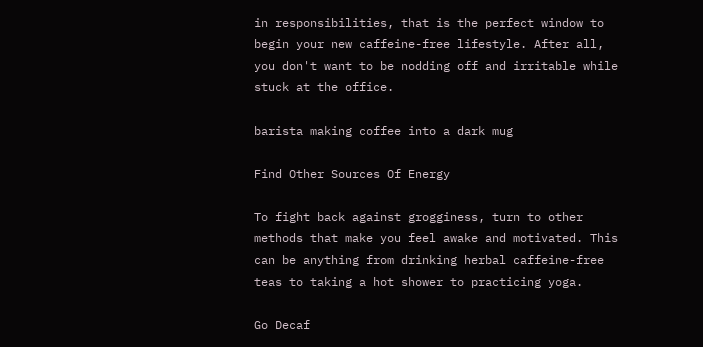in responsibilities, that is the perfect window to begin your new caffeine-free lifestyle. After all, you don't want to be nodding off and irritable while stuck at the office.

barista making coffee into a dark mug

Find Other Sources Of Energy

To fight back against grogginess, turn to other methods that make you feel awake and motivated. This can be anything from drinking herbal caffeine-free teas to taking a hot shower to practicing yoga.

Go Decaf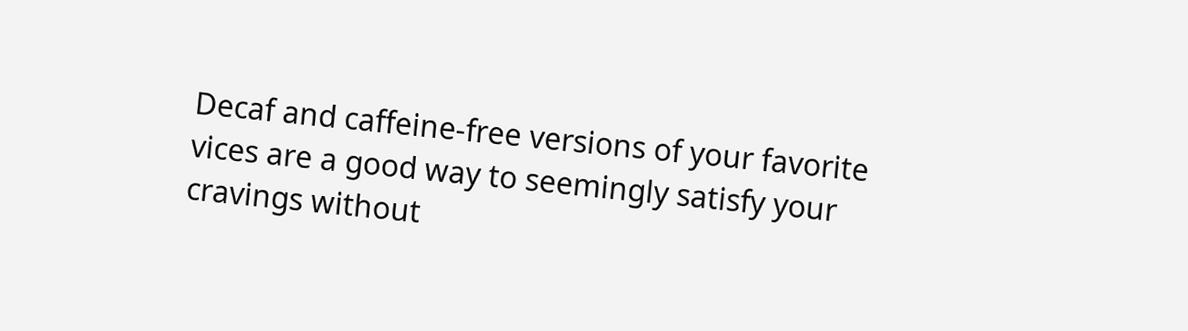Decaf and caffeine-free versions of your favorite vices are a good way to seemingly satisfy your cravings without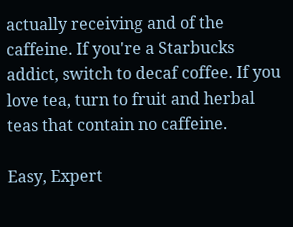actually receiving and of the caffeine. If you're a Starbucks addict, switch to decaf coffee. If you love tea, turn to fruit and herbal teas that contain no caffeine.

Easy, Expert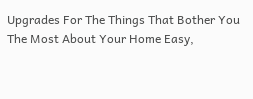Upgrades For The Things That Bother You The Most About Your Home Easy,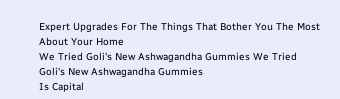Expert Upgrades For The Things That Bother You The Most About Your Home
We Tried Goli's New Ashwagandha Gummies We Tried Goli's New Ashwagandha Gummies
Is Capital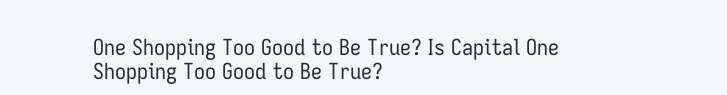One Shopping Too Good to Be True? Is Capital One Shopping Too Good to Be True?